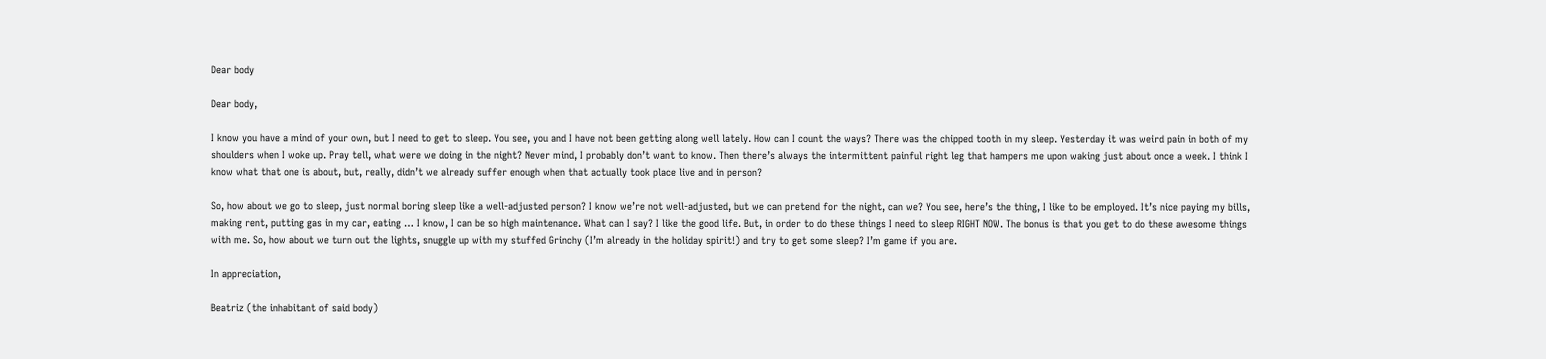Dear body

Dear body,

I know you have a mind of your own, but I need to get to sleep. You see, you and I have not been getting along well lately. How can I count the ways? There was the chipped tooth in my sleep. Yesterday it was weird pain in both of my shoulders when I woke up. Pray tell, what were we doing in the night? Never mind, I probably don’t want to know. Then there’s always the intermittent painful right leg that hampers me upon waking just about once a week. I think I know what that one is about, but, really, didn’t we already suffer enough when that actually took place live and in person?

So, how about we go to sleep, just normal boring sleep like a well-adjusted person? I know we’re not well-adjusted, but we can pretend for the night, can we? You see, here’s the thing, I like to be employed. It’s nice paying my bills, making rent, putting gas in my car, eating … I know, I can be so high maintenance. What can I say? I like the good life. But, in order to do these things I need to sleep RIGHT NOW. The bonus is that you get to do these awesome things with me. So, how about we turn out the lights, snuggle up with my stuffed Grinchy (I’m already in the holiday spirit!) and try to get some sleep? I’m game if you are.

In appreciation,

Beatriz (the inhabitant of said body)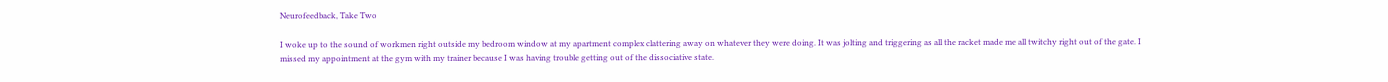Neurofeedback, Take Two

I woke up to the sound of workmen right outside my bedroom window at my apartment complex clattering away on whatever they were doing. It was jolting and triggering as all the racket made me all twitchy right out of the gate. I missed my appointment at the gym with my trainer because I was having trouble getting out of the dissociative state.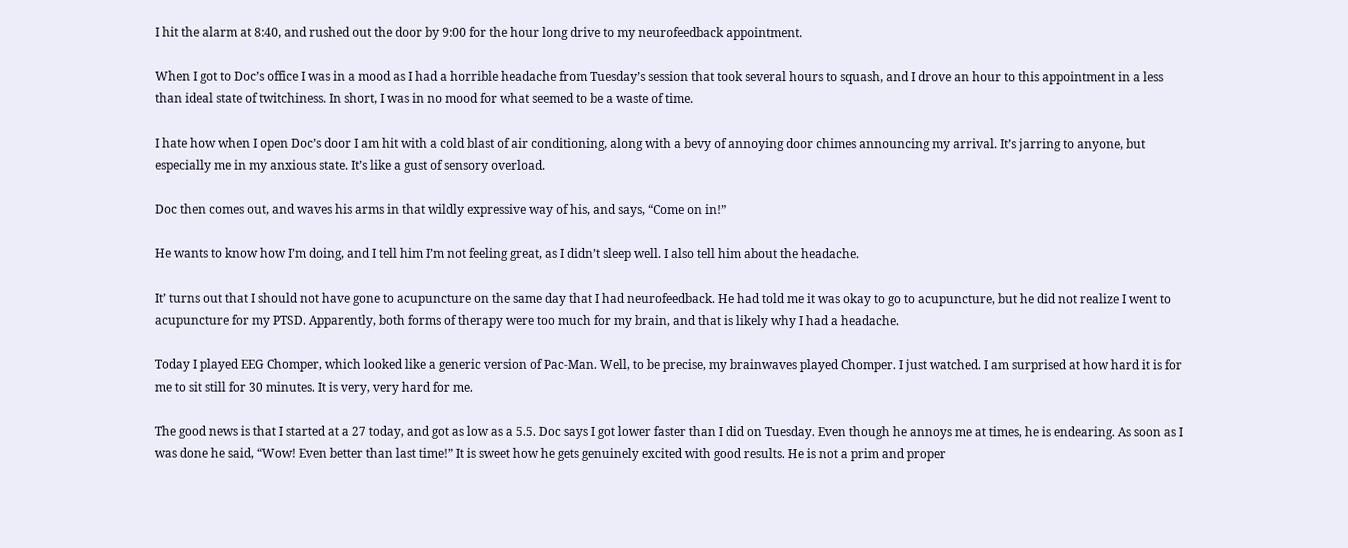I hit the alarm at 8:40, and rushed out the door by 9:00 for the hour long drive to my neurofeedback appointment.

When I got to Doc’s office I was in a mood as I had a horrible headache from Tuesday’s session that took several hours to squash, and I drove an hour to this appointment in a less than ideal state of twitchiness. In short, I was in no mood for what seemed to be a waste of time.

I hate how when I open Doc’s door I am hit with a cold blast of air conditioning, along with a bevy of annoying door chimes announcing my arrival. It’s jarring to anyone, but especially me in my anxious state. It’s like a gust of sensory overload.

Doc then comes out, and waves his arms in that wildly expressive way of his, and says, “Come on in!”

He wants to know how I’m doing, and I tell him I’m not feeling great, as I didn’t sleep well. I also tell him about the headache.

It’ turns out that I should not have gone to acupuncture on the same day that I had neurofeedback. He had told me it was okay to go to acupuncture, but he did not realize I went to acupuncture for my PTSD. Apparently, both forms of therapy were too much for my brain, and that is likely why I had a headache.

Today I played EEG Chomper, which looked like a generic version of Pac-Man. Well, to be precise, my brainwaves played Chomper. I just watched. I am surprised at how hard it is for me to sit still for 30 minutes. It is very, very hard for me.

The good news is that I started at a 27 today, and got as low as a 5.5. Doc says I got lower faster than I did on Tuesday. Even though he annoys me at times, he is endearing. As soon as I was done he said, “Wow! Even better than last time!” It is sweet how he gets genuinely excited with good results. He is not a prim and proper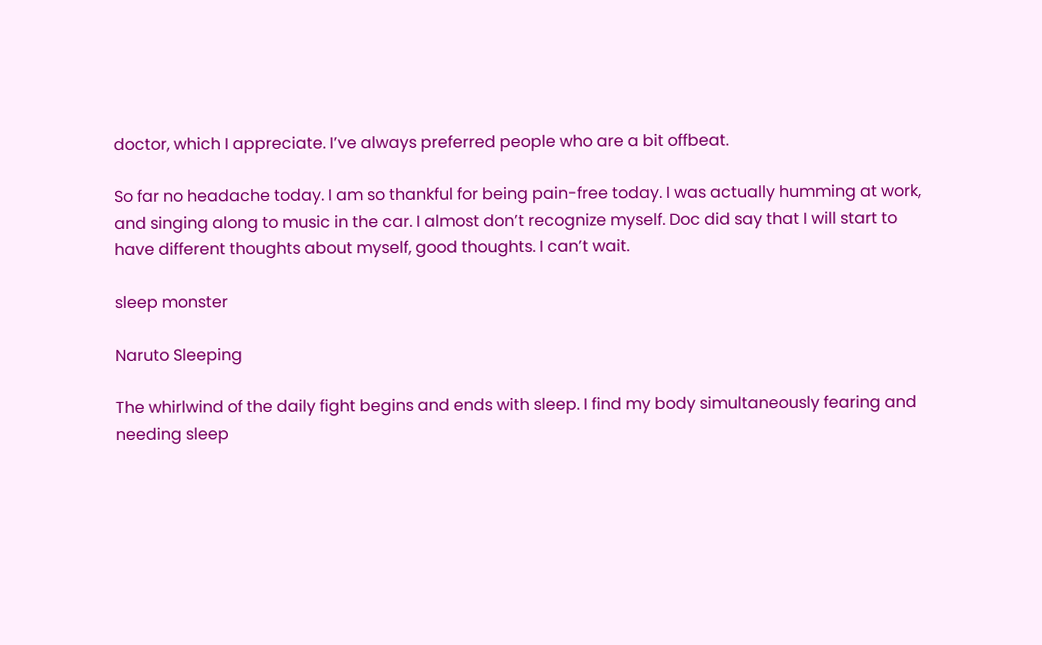doctor, which I appreciate. I’ve always preferred people who are a bit offbeat.

So far no headache today. I am so thankful for being pain-free today. I was actually humming at work, and singing along to music in the car. I almost don’t recognize myself. Doc did say that I will start to have different thoughts about myself, good thoughts. I can’t wait.

sleep monster

Naruto Sleeping

The whirlwind of the daily fight begins and ends with sleep. I find my body simultaneously fearing and needing sleep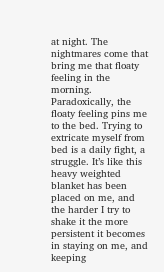at night. The nightmares come that bring me that floaty feeling in the morning. Paradoxically, the floaty feeling pins me to the bed. Trying to extricate myself from bed is a daily fight, a struggle. It’s like this heavy weighted blanket has been placed on me, and the harder I try to shake it the more persistent it becomes in staying on me, and keeping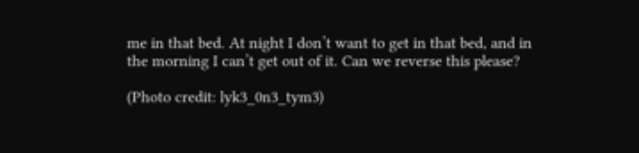me in that bed. At night I don’t want to get in that bed, and in the morning I can’t get out of it. Can we reverse this please?

(Photo credit: lyk3_0n3_tym3)